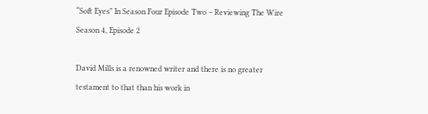“Soft Eyes” In Season Four Episode Two – Reviewing The Wire Season 4, Episode 2

David Mills is a renowned writer and there is no greater testament to that than his work in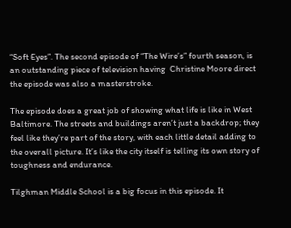“Soft Eyes”. The second episode of “The Wire’s” fourth season, is an outstanding piece of television having  Christine Moore direct the episode was also a masterstroke.

The episode does a great job of showing what life is like in West Baltimore. The streets and buildings aren’t just a backdrop; they feel like they’re part of the story, with each little detail adding to the overall picture. It’s like the city itself is telling its own story of toughness and endurance.

Tilghman Middle School is a big focus in this episode. It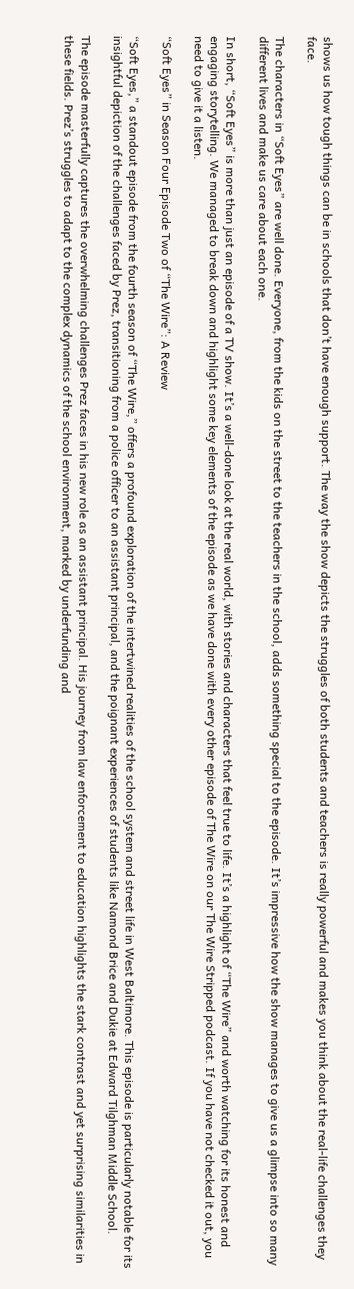shows us how tough things can be in schools that don’t have enough support. The way the show depicts the struggles of both students and teachers is really powerful and makes you think about the real-life challenges they face.

The characters in “Soft Eyes” are well done. Everyone, from the kids on the street to the teachers in the school, adds something special to the episode. It’s impressive how the show manages to give us a glimpse into so many different lives and make us care about each one.

In short, “Soft Eyes” is more than just an episode of a TV show. It’s a well-done look at the real world, with stories and characters that feel true to life. It’s a highlight of “The Wire” and worth watching for its honest and engaging storytelling. We managed to break down and highlight some key elements of the episode as we have done with every other episode of The Wire on our The Wire Stripped podcast. If you have not checked it out, you need to give it a listen.

“Soft Eyes” in Season Four Episode Two of “The Wire”: A Review

“Soft Eyes,” a standout episode from the fourth season of “The Wire,” offers a profound exploration of the intertwined realities of the school system and street life in West Baltimore. This episode is particularly notable for its insightful depiction of the challenges faced by Prez, transitioning from a police officer to an assistant principal, and the poignant experiences of students like Namond Brice and Dukie at Edward Tilghman Middle School.

The episode masterfully captures the overwhelming challenges Prez faces in his new role as an assistant principal. His journey from law enforcement to education highlights the stark contrast and yet surprising similarities in these fields. Prez’s struggles to adapt to the complex dynamics of the school environment, marked by underfunding and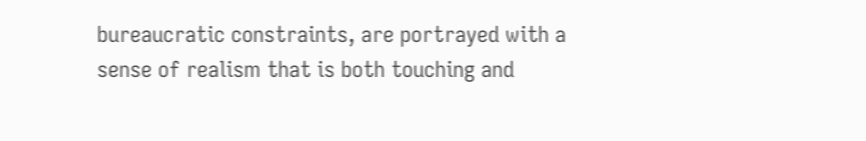bureaucratic constraints, are portrayed with a sense of realism that is both touching and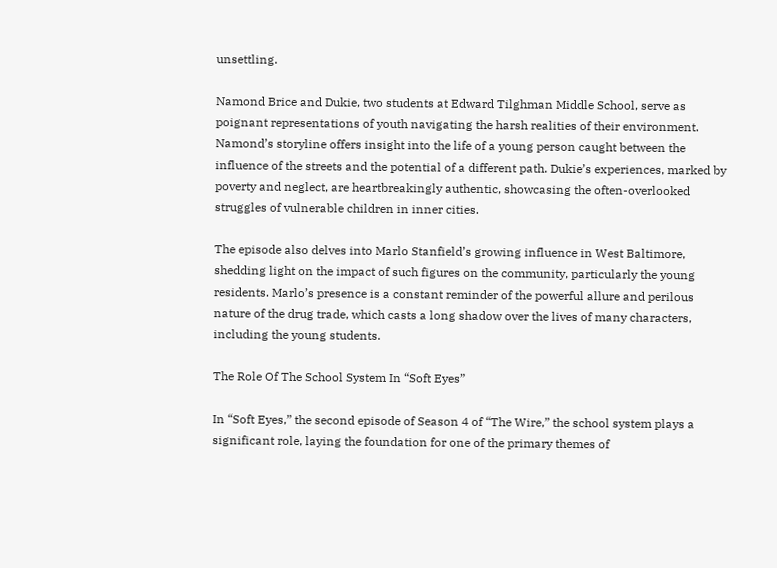unsettling.

Namond Brice and Dukie, two students at Edward Tilghman Middle School, serve as poignant representations of youth navigating the harsh realities of their environment. Namond’s storyline offers insight into the life of a young person caught between the influence of the streets and the potential of a different path. Dukie’s experiences, marked by poverty and neglect, are heartbreakingly authentic, showcasing the often-overlooked struggles of vulnerable children in inner cities.

The episode also delves into Marlo Stanfield’s growing influence in West Baltimore, shedding light on the impact of such figures on the community, particularly the young residents. Marlo’s presence is a constant reminder of the powerful allure and perilous nature of the drug trade, which casts a long shadow over the lives of many characters, including the young students.

The Role Of The School System In “Soft Eyes”

In “Soft Eyes,” the second episode of Season 4 of “The Wire,” the school system plays a significant role, laying the foundation for one of the primary themes of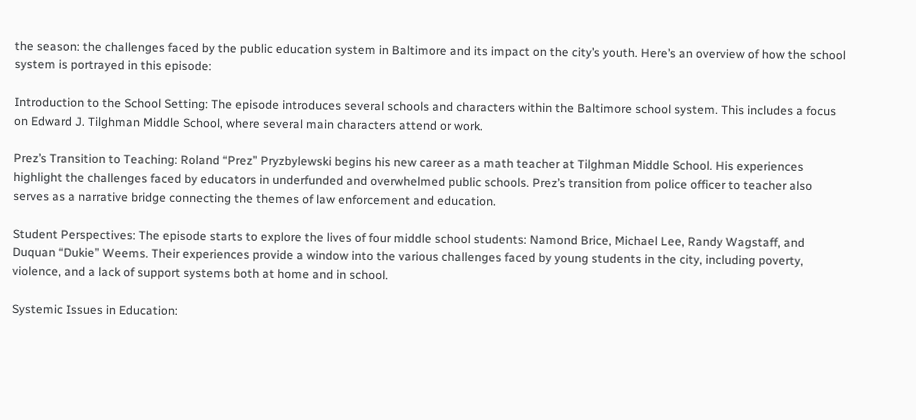the season: the challenges faced by the public education system in Baltimore and its impact on the city’s youth. Here’s an overview of how the school system is portrayed in this episode:

Introduction to the School Setting: The episode introduces several schools and characters within the Baltimore school system. This includes a focus on Edward J. Tilghman Middle School, where several main characters attend or work.

Prez’s Transition to Teaching: Roland “Prez” Pryzbylewski begins his new career as a math teacher at Tilghman Middle School. His experiences highlight the challenges faced by educators in underfunded and overwhelmed public schools. Prez’s transition from police officer to teacher also serves as a narrative bridge connecting the themes of law enforcement and education.

Student Perspectives: The episode starts to explore the lives of four middle school students: Namond Brice, Michael Lee, Randy Wagstaff, and Duquan “Dukie” Weems. Their experiences provide a window into the various challenges faced by young students in the city, including poverty, violence, and a lack of support systems both at home and in school.

Systemic Issues in Education: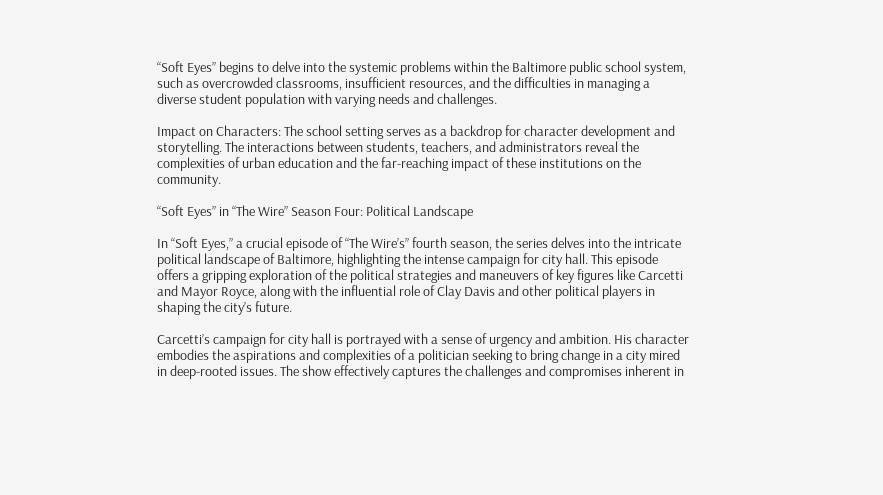“Soft Eyes” begins to delve into the systemic problems within the Baltimore public school system, such as overcrowded classrooms, insufficient resources, and the difficulties in managing a diverse student population with varying needs and challenges.

Impact on Characters: The school setting serves as a backdrop for character development and storytelling. The interactions between students, teachers, and administrators reveal the complexities of urban education and the far-reaching impact of these institutions on the community.

“Soft Eyes” in “The Wire” Season Four: Political Landscape

In “Soft Eyes,” a crucial episode of “The Wire’s” fourth season, the series delves into the intricate political landscape of Baltimore, highlighting the intense campaign for city hall. This episode offers a gripping exploration of the political strategies and maneuvers of key figures like Carcetti and Mayor Royce, along with the influential role of Clay Davis and other political players in shaping the city’s future.

Carcetti’s campaign for city hall is portrayed with a sense of urgency and ambition. His character embodies the aspirations and complexities of a politician seeking to bring change in a city mired in deep-rooted issues. The show effectively captures the challenges and compromises inherent in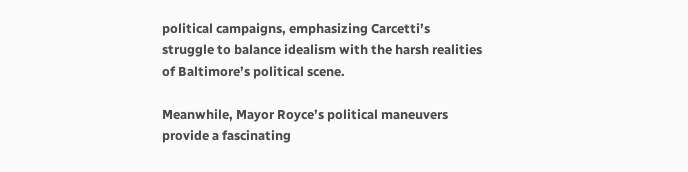political campaigns, emphasizing Carcetti’s struggle to balance idealism with the harsh realities of Baltimore’s political scene.

Meanwhile, Mayor Royce’s political maneuvers provide a fascinating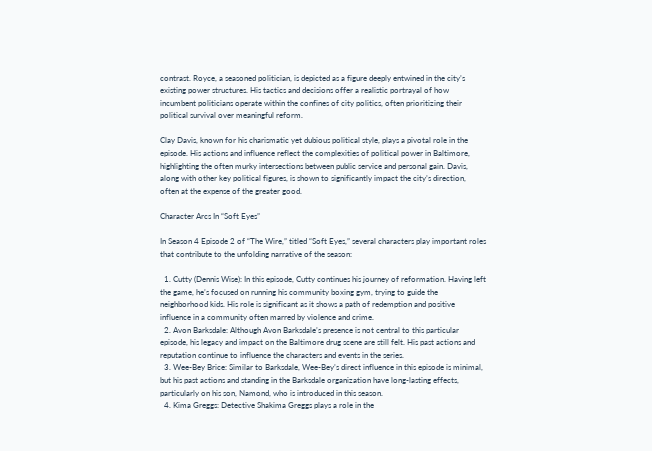contrast. Royce, a seasoned politician, is depicted as a figure deeply entwined in the city’s existing power structures. His tactics and decisions offer a realistic portrayal of how incumbent politicians operate within the confines of city politics, often prioritizing their political survival over meaningful reform.

Clay Davis, known for his charismatic yet dubious political style, plays a pivotal role in the episode. His actions and influence reflect the complexities of political power in Baltimore, highlighting the often murky intersections between public service and personal gain. Davis, along with other key political figures, is shown to significantly impact the city’s direction, often at the expense of the greater good.

Character Arcs In “Soft Eyes”

In Season 4 Episode 2 of “The Wire,” titled “Soft Eyes,” several characters play important roles that contribute to the unfolding narrative of the season:

  1. Cutty (Dennis Wise): In this episode, Cutty continues his journey of reformation. Having left the game, he’s focused on running his community boxing gym, trying to guide the neighborhood kids. His role is significant as it shows a path of redemption and positive influence in a community often marred by violence and crime.
  2. Avon Barksdale: Although Avon Barksdale’s presence is not central to this particular episode, his legacy and impact on the Baltimore drug scene are still felt. His past actions and reputation continue to influence the characters and events in the series.
  3. Wee-Bey Brice: Similar to Barksdale, Wee-Bey’s direct influence in this episode is minimal, but his past actions and standing in the Barksdale organization have long-lasting effects, particularly on his son, Namond, who is introduced in this season.
  4. Kima Greggs: Detective Shakima Greggs plays a role in the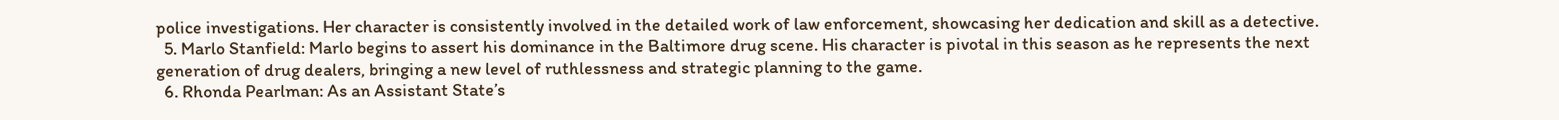police investigations. Her character is consistently involved in the detailed work of law enforcement, showcasing her dedication and skill as a detective.
  5. Marlo Stanfield: Marlo begins to assert his dominance in the Baltimore drug scene. His character is pivotal in this season as he represents the next generation of drug dealers, bringing a new level of ruthlessness and strategic planning to the game.
  6. Rhonda Pearlman: As an Assistant State’s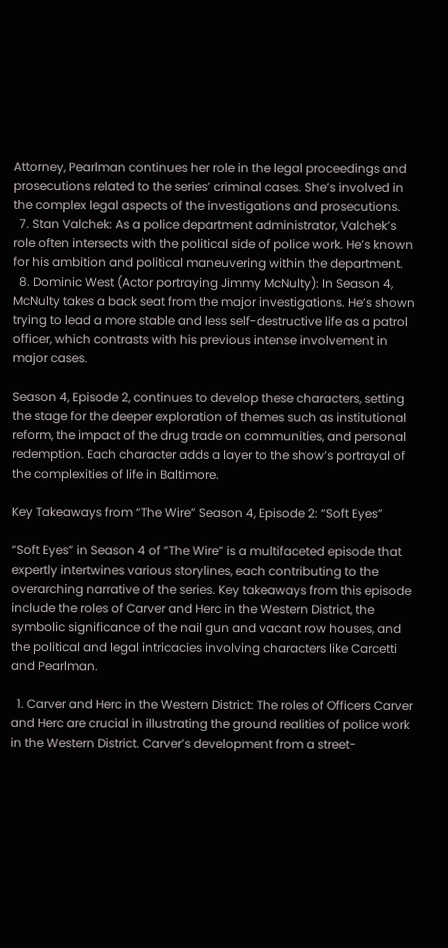Attorney, Pearlman continues her role in the legal proceedings and prosecutions related to the series’ criminal cases. She’s involved in the complex legal aspects of the investigations and prosecutions.
  7. Stan Valchek: As a police department administrator, Valchek’s role often intersects with the political side of police work. He’s known for his ambition and political maneuvering within the department.
  8. Dominic West (Actor portraying Jimmy McNulty): In Season 4, McNulty takes a back seat from the major investigations. He’s shown trying to lead a more stable and less self-destructive life as a patrol officer, which contrasts with his previous intense involvement in major cases.

Season 4, Episode 2, continues to develop these characters, setting the stage for the deeper exploration of themes such as institutional reform, the impact of the drug trade on communities, and personal redemption. Each character adds a layer to the show’s portrayal of the complexities of life in Baltimore.

Key Takeaways from “The Wire” Season 4, Episode 2: “Soft Eyes”

“Soft Eyes” in Season 4 of “The Wire” is a multifaceted episode that expertly intertwines various storylines, each contributing to the overarching narrative of the series. Key takeaways from this episode include the roles of Carver and Herc in the Western District, the symbolic significance of the nail gun and vacant row houses, and the political and legal intricacies involving characters like Carcetti and Pearlman.

  1. Carver and Herc in the Western District: The roles of Officers Carver and Herc are crucial in illustrating the ground realities of police work in the Western District. Carver’s development from a street-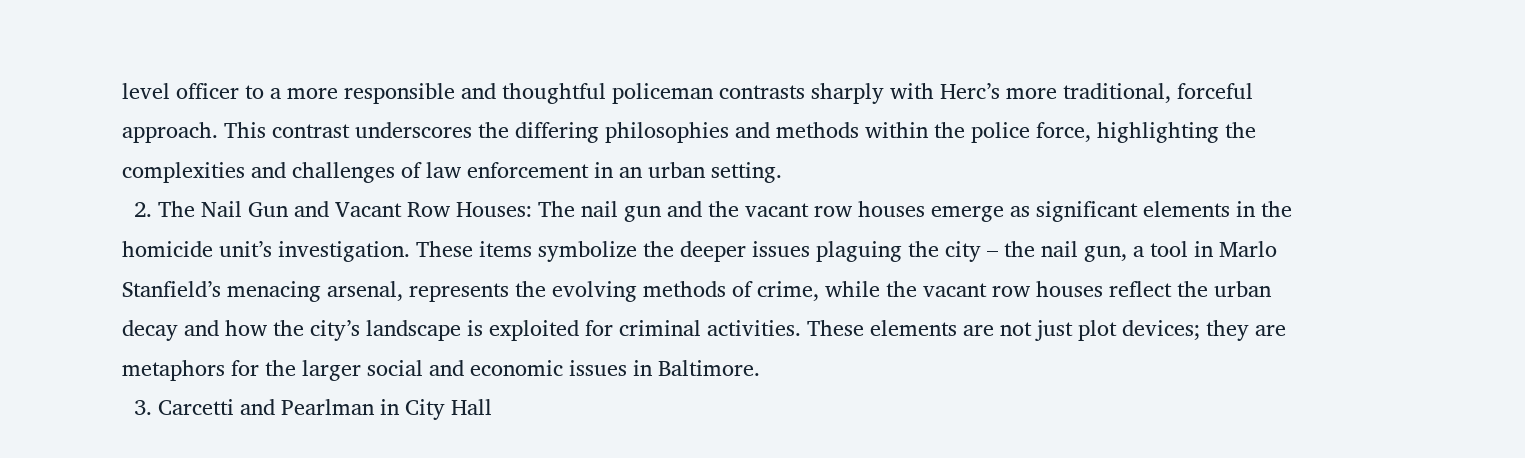level officer to a more responsible and thoughtful policeman contrasts sharply with Herc’s more traditional, forceful approach. This contrast underscores the differing philosophies and methods within the police force, highlighting the complexities and challenges of law enforcement in an urban setting.
  2. The Nail Gun and Vacant Row Houses: The nail gun and the vacant row houses emerge as significant elements in the homicide unit’s investigation. These items symbolize the deeper issues plaguing the city – the nail gun, a tool in Marlo Stanfield’s menacing arsenal, represents the evolving methods of crime, while the vacant row houses reflect the urban decay and how the city’s landscape is exploited for criminal activities. These elements are not just plot devices; they are metaphors for the larger social and economic issues in Baltimore.
  3. Carcetti and Pearlman in City Hall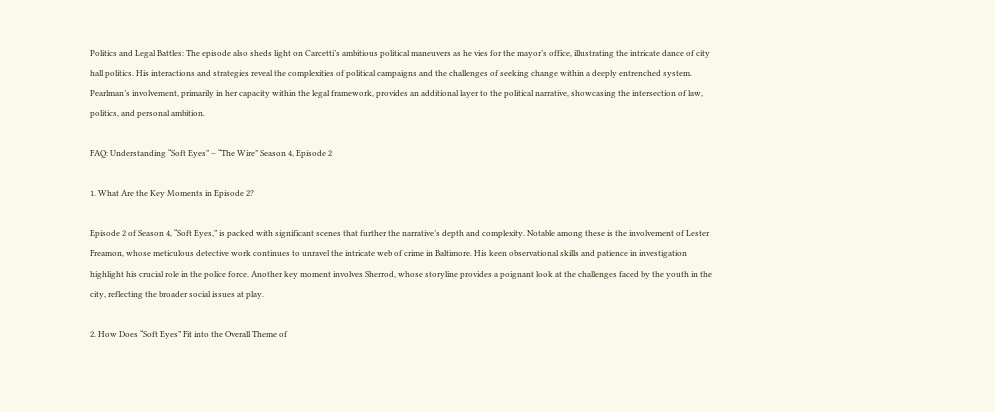Politics and Legal Battles: The episode also sheds light on Carcetti’s ambitious political maneuvers as he vies for the mayor’s office, illustrating the intricate dance of city hall politics. His interactions and strategies reveal the complexities of political campaigns and the challenges of seeking change within a deeply entrenched system. Pearlman’s involvement, primarily in her capacity within the legal framework, provides an additional layer to the political narrative, showcasing the intersection of law, politics, and personal ambition.

FAQ: Understanding “Soft Eyes” – “The Wire” Season 4, Episode 2

1. What Are the Key Moments in Episode 2?

Episode 2 of Season 4, “Soft Eyes,” is packed with significant scenes that further the narrative’s depth and complexity. Notable among these is the involvement of Lester Freamon, whose meticulous detective work continues to unravel the intricate web of crime in Baltimore. His keen observational skills and patience in investigation highlight his crucial role in the police force. Another key moment involves Sherrod, whose storyline provides a poignant look at the challenges faced by the youth in the city, reflecting the broader social issues at play.

2. How Does “Soft Eyes” Fit into the Overall Theme of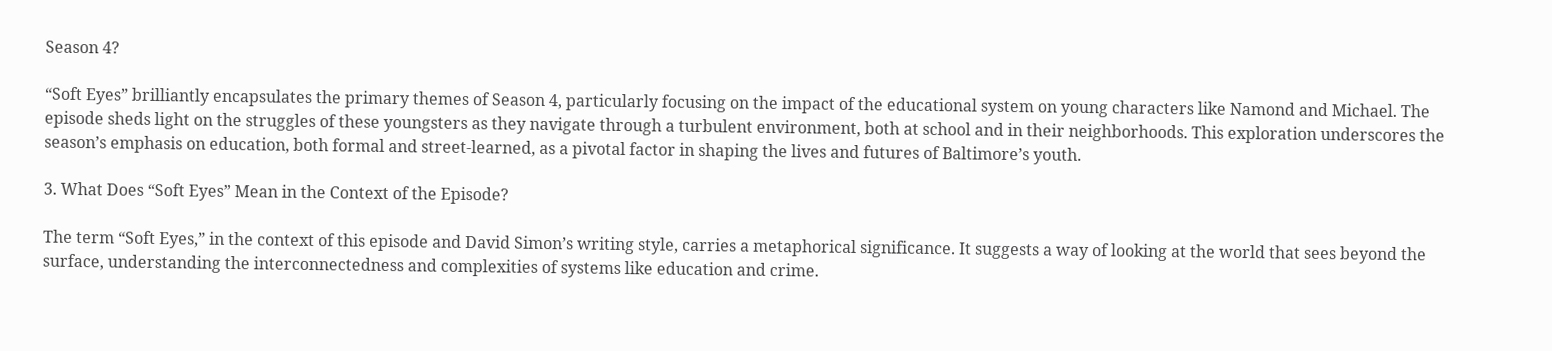Season 4?

“Soft Eyes” brilliantly encapsulates the primary themes of Season 4, particularly focusing on the impact of the educational system on young characters like Namond and Michael. The episode sheds light on the struggles of these youngsters as they navigate through a turbulent environment, both at school and in their neighborhoods. This exploration underscores the season’s emphasis on education, both formal and street-learned, as a pivotal factor in shaping the lives and futures of Baltimore’s youth.

3. What Does “Soft Eyes” Mean in the Context of the Episode?

The term “Soft Eyes,” in the context of this episode and David Simon’s writing style, carries a metaphorical significance. It suggests a way of looking at the world that sees beyond the surface, understanding the interconnectedness and complexities of systems like education and crime.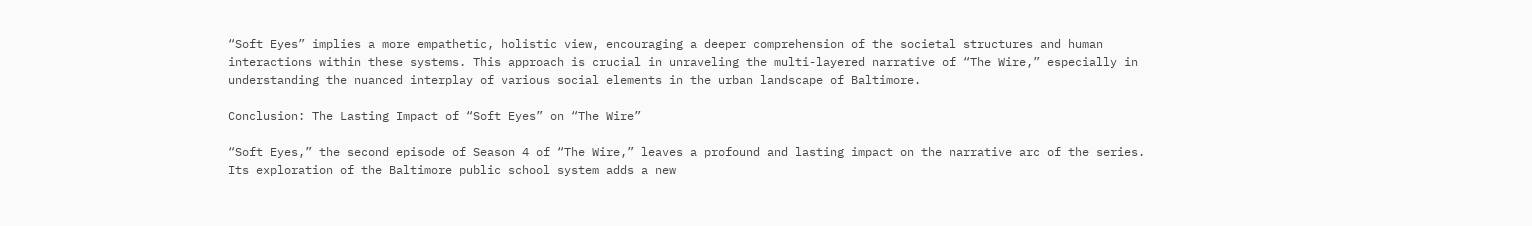“Soft Eyes” implies a more empathetic, holistic view, encouraging a deeper comprehension of the societal structures and human interactions within these systems. This approach is crucial in unraveling the multi-layered narrative of “The Wire,” especially in understanding the nuanced interplay of various social elements in the urban landscape of Baltimore.

Conclusion: The Lasting Impact of “Soft Eyes” on “The Wire”

“Soft Eyes,” the second episode of Season 4 of “The Wire,” leaves a profound and lasting impact on the narrative arc of the series. Its exploration of the Baltimore public school system adds a new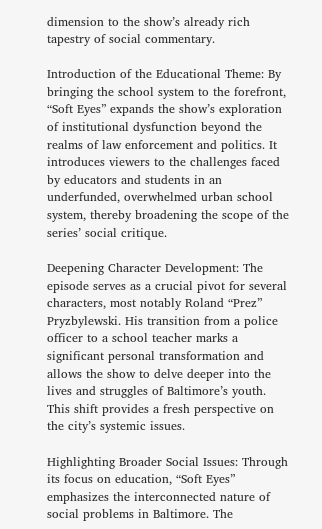dimension to the show’s already rich tapestry of social commentary.

Introduction of the Educational Theme: By bringing the school system to the forefront, “Soft Eyes” expands the show’s exploration of institutional dysfunction beyond the realms of law enforcement and politics. It introduces viewers to the challenges faced by educators and students in an underfunded, overwhelmed urban school system, thereby broadening the scope of the series’ social critique.

Deepening Character Development: The episode serves as a crucial pivot for several characters, most notably Roland “Prez” Pryzbylewski. His transition from a police officer to a school teacher marks a significant personal transformation and allows the show to delve deeper into the lives and struggles of Baltimore’s youth. This shift provides a fresh perspective on the city’s systemic issues.

Highlighting Broader Social Issues: Through its focus on education, “Soft Eyes” emphasizes the interconnected nature of social problems in Baltimore. The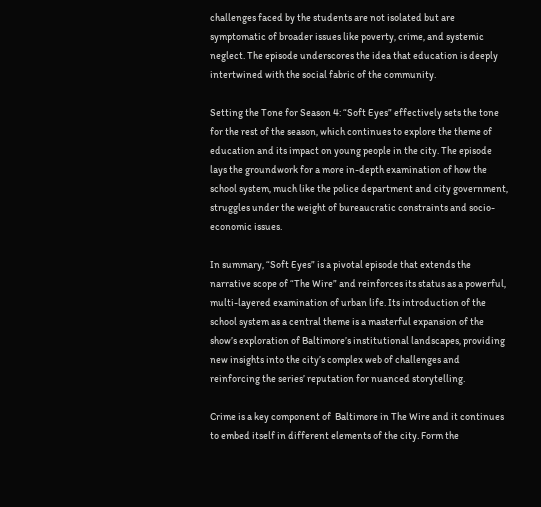challenges faced by the students are not isolated but are symptomatic of broader issues like poverty, crime, and systemic neglect. The episode underscores the idea that education is deeply intertwined with the social fabric of the community.

Setting the Tone for Season 4: “Soft Eyes” effectively sets the tone for the rest of the season, which continues to explore the theme of education and its impact on young people in the city. The episode lays the groundwork for a more in-depth examination of how the school system, much like the police department and city government, struggles under the weight of bureaucratic constraints and socio-economic issues.

In summary, “Soft Eyes” is a pivotal episode that extends the narrative scope of “The Wire” and reinforces its status as a powerful, multi-layered examination of urban life. Its introduction of the school system as a central theme is a masterful expansion of the show’s exploration of Baltimore’s institutional landscapes, providing new insights into the city’s complex web of challenges and reinforcing the series’ reputation for nuanced storytelling.

Crime is a key component of  Baltimore in The Wire and it continues to embed itself in different elements of the city. Form the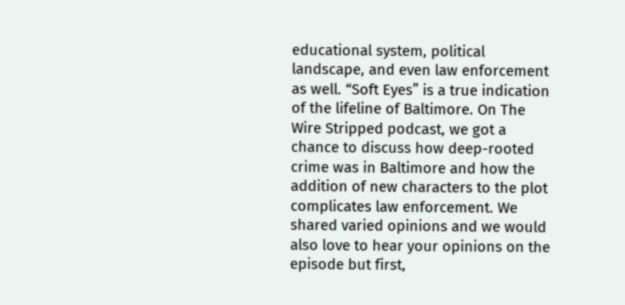educational system, political landscape, and even law enforcement as well. “Soft Eyes” is a true indication of the lifeline of Baltimore. On The Wire Stripped podcast, we got a chance to discuss how deep-rooted crime was in Baltimore and how the addition of new characters to the plot complicates law enforcement. We shared varied opinions and we would also love to hear your opinions on the episode but first,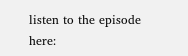listen to the episode here: